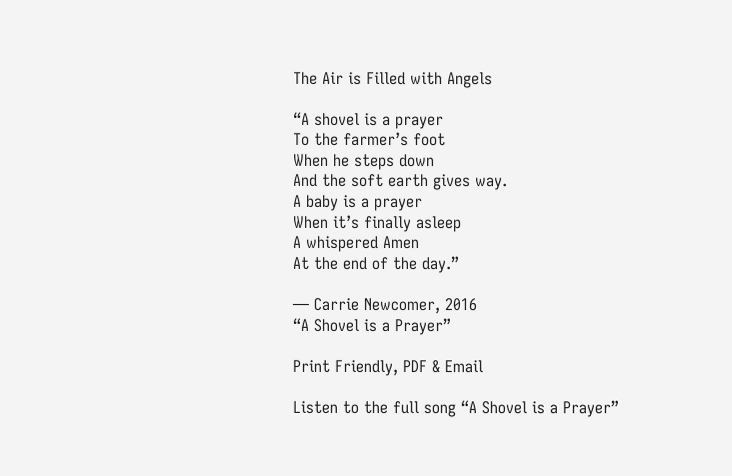The Air is Filled with Angels

“A shovel is a prayer
To the farmer’s foot
When he steps down
And the soft earth gives way.
A baby is a prayer
When it’s finally asleep
A whispered Amen
At the end of the day.”

— Carrie Newcomer, 2016
“A Shovel is a Prayer”

Print Friendly, PDF & Email

Listen to the full song “A Shovel is a Prayer”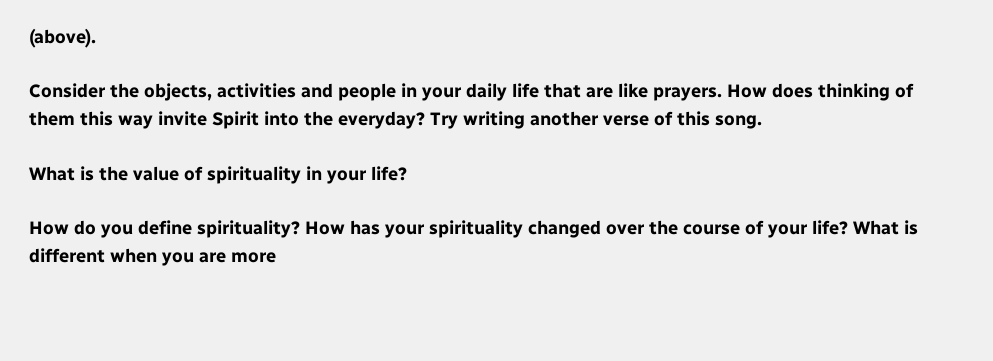(above).

Consider the objects, activities and people in your daily life that are like prayers. How does thinking of them this way invite Spirit into the everyday? Try writing another verse of this song.

What is the value of spirituality in your life?

How do you define spirituality? How has your spirituality changed over the course of your life? What is different when you are more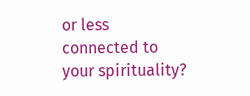or less connected to your spirituality?